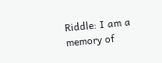Riddle: I am a memory of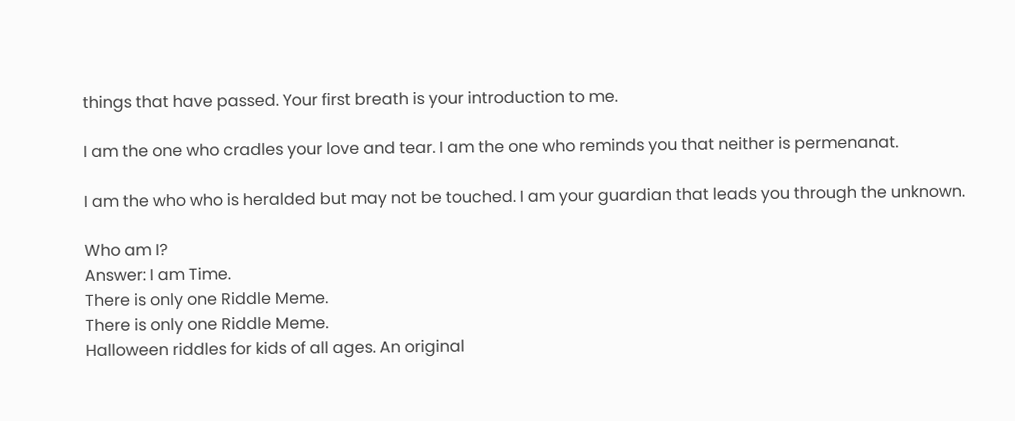things that have passed. Your first breath is your introduction to me.

I am the one who cradles your love and tear. I am the one who reminds you that neither is permenanat.

I am the who who is heralded but may not be touched. I am your guardian that leads you through the unknown.

Who am I?
Answer: I am Time.
There is only one Riddle Meme.
There is only one Riddle Meme.
Halloween riddles for kids of all ages. An original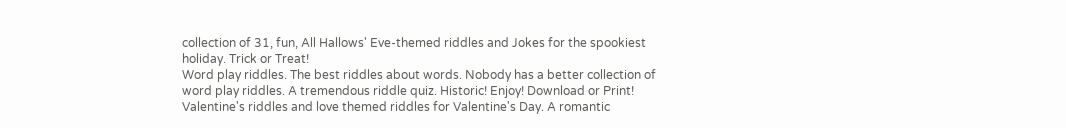collection of 31, fun, All Hallows' Eve-themed riddles and Jokes for the spookiest holiday. Trick or Treat!
Word play riddles. The best riddles about words. Nobody has a better collection of word play riddles. A tremendous riddle quiz. Historic! Enjoy! Download or Print!
Valentine's riddles and love themed riddles for Valentine's Day. A romantic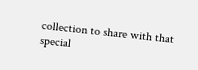collection to share with that special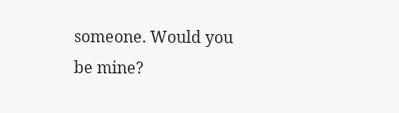someone. Would you be mine?